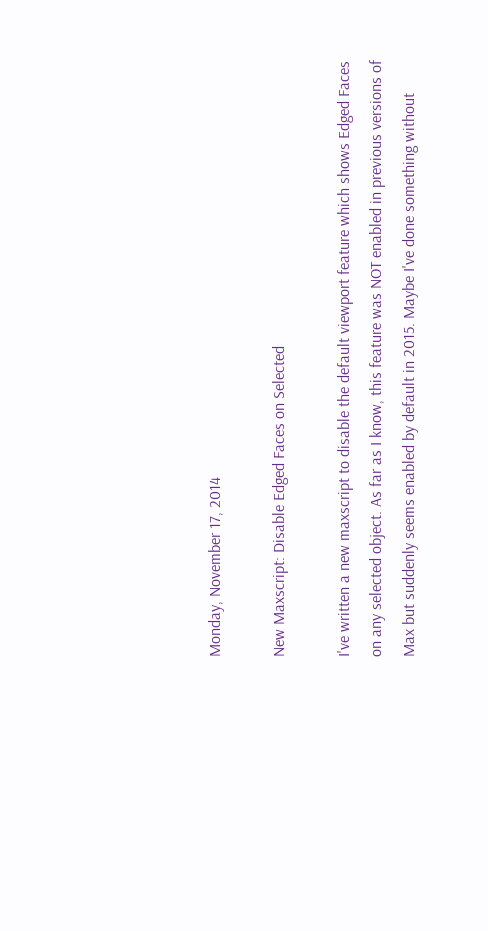Monday, November 17, 2014

New Maxscript: Disable Edged Faces on Selected

I've written a new maxscript to disable the default viewport feature which shows Edged Faces on any selected object. As far as I know, this feature was NOT enabled in previous versions of Max but suddenly seems enabled by default in 2015. Maybe I've done something without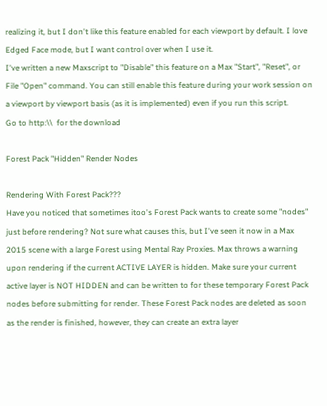realizing it, but I don't like this feature enabled for each viewport by default. I love Edged Face mode, but I want control over when I use it.
I've written a new Maxscript to "Disable" this feature on a Max "Start", "Reset", or File "Open" command. You can still enable this feature during your work session on a viewport by viewport basis (as it is implemented) even if you run this script.
Go to http:\\  for the download

Forest Pack "Hidden" Render Nodes

Rendering With Forest Pack???
Have you noticed that sometimes itoo's Forest Pack wants to create some "nodes" just before rendering? Not sure what causes this, but I've seen it now in a Max 2015 scene with a large Forest using Mental Ray Proxies. Max throws a warning upon rendering if the current ACTIVE LAYER is hidden. Make sure your current active layer is NOT HIDDEN and can be written to for these temporary Forest Pack nodes before submitting for render. These Forest Pack nodes are deleted as soon as the render is finished, however, they can create an extra layer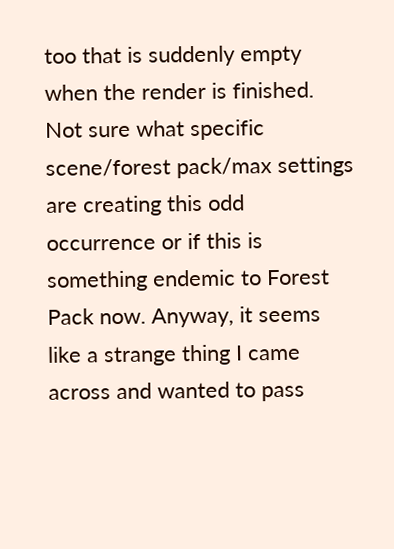too that is suddenly empty when the render is finished. Not sure what specific scene/forest pack/max settings are creating this odd occurrence or if this is something endemic to Forest Pack now. Anyway, it seems like a strange thing I came across and wanted to pass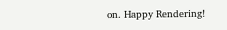on. Happy Rendering!